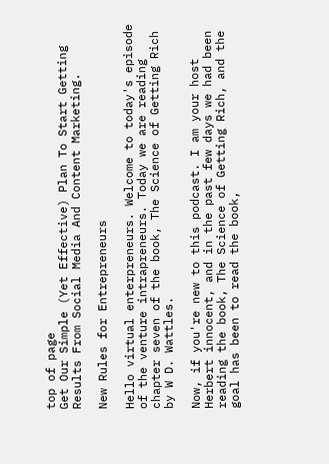top of page
Get Our Simple (Yet Effective) Plan To Start Getting Results From Social Media And Content Marketing.

New Rules for Entrepreneurs

Hello virtual enterpreneurs. Welcome to today's episode of the venture intrapreneurs. Today we are reading chapter seven of the book, The Science of Getting Rich by W D. Wattles.

Now, if you're new to this podcast. I am your host Herbert innocent, and in the past few days we had been reading the book, The Science of Getting Rich, and the goal has been to read the book,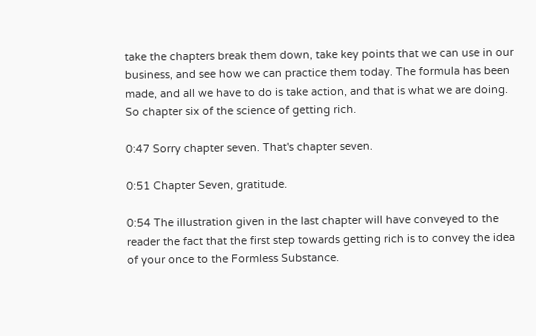take the chapters break them down, take key points that we can use in our business, and see how we can practice them today. The formula has been made, and all we have to do is take action, and that is what we are doing. So chapter six of the science of getting rich.

0:47 Sorry chapter seven. That's chapter seven.

0:51 Chapter Seven, gratitude.

0:54 The illustration given in the last chapter will have conveyed to the reader the fact that the first step towards getting rich is to convey the idea of your once to the Formless Substance.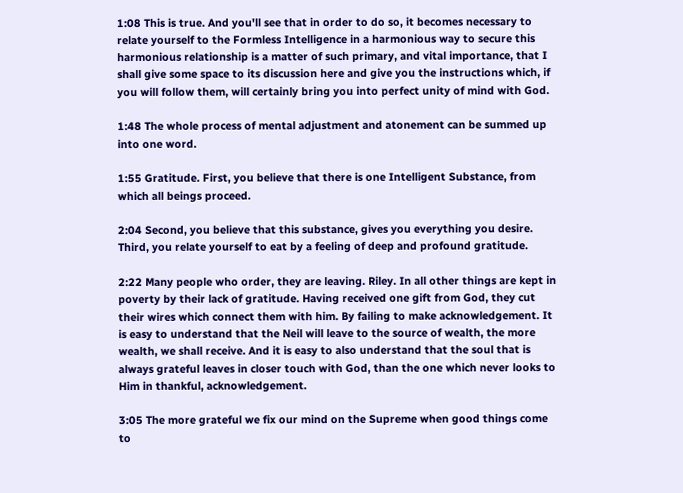1:08 This is true. And you'll see that in order to do so, it becomes necessary to relate yourself to the Formless Intelligence in a harmonious way to secure this harmonious relationship is a matter of such primary, and vital importance, that I shall give some space to its discussion here and give you the instructions which, if you will follow them, will certainly bring you into perfect unity of mind with God.

1:48 The whole process of mental adjustment and atonement can be summed up into one word.

1:55 Gratitude. First, you believe that there is one Intelligent Substance, from which all beings proceed.

2:04 Second, you believe that this substance, gives you everything you desire. Third, you relate yourself to eat by a feeling of deep and profound gratitude.

2:22 Many people who order, they are leaving. Riley. In all other things are kept in poverty by their lack of gratitude. Having received one gift from God, they cut their wires which connect them with him. By failing to make acknowledgement. It is easy to understand that the Neil will leave to the source of wealth, the more wealth, we shall receive. And it is easy to also understand that the soul that is always grateful leaves in closer touch with God, than the one which never looks to Him in thankful, acknowledgement.

3:05 The more grateful we fix our mind on the Supreme when good things come to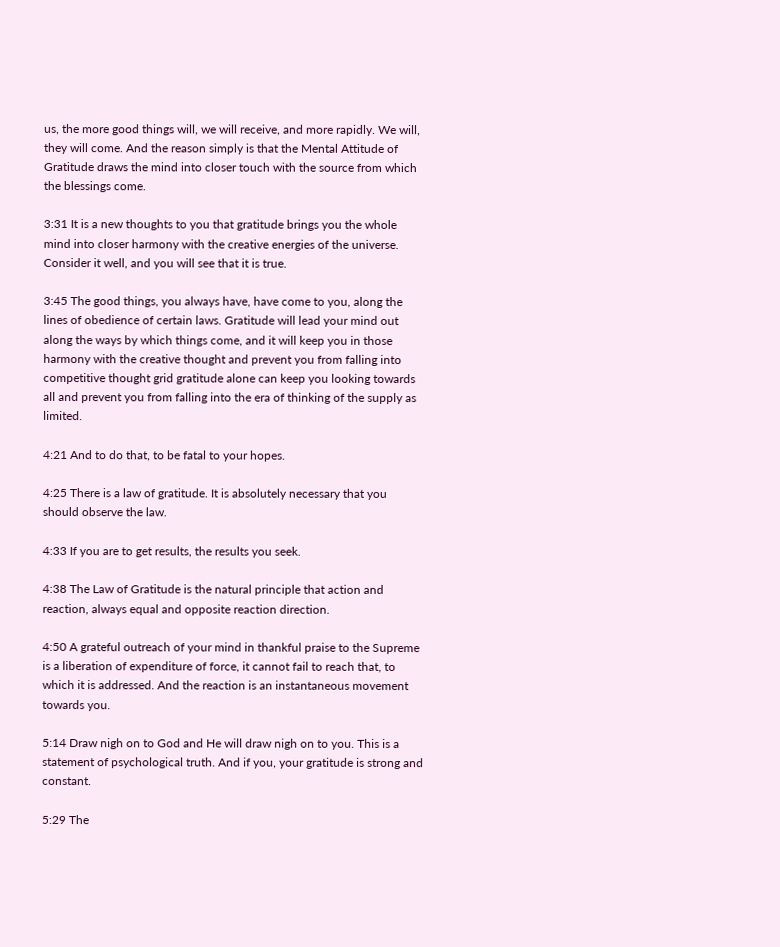us, the more good things will, we will receive, and more rapidly. We will, they will come. And the reason simply is that the Mental Attitude of Gratitude draws the mind into closer touch with the source from which the blessings come.

3:31 It is a new thoughts to you that gratitude brings you the whole mind into closer harmony with the creative energies of the universe. Consider it well, and you will see that it is true.

3:45 The good things, you always have, have come to you, along the lines of obedience of certain laws. Gratitude will lead your mind out along the ways by which things come, and it will keep you in those harmony with the creative thought and prevent you from falling into competitive thought grid gratitude alone can keep you looking towards all and prevent you from falling into the era of thinking of the supply as limited.

4:21 And to do that, to be fatal to your hopes.

4:25 There is a law of gratitude. It is absolutely necessary that you should observe the law.

4:33 If you are to get results, the results you seek.

4:38 The Law of Gratitude is the natural principle that action and reaction, always equal and opposite reaction direction.

4:50 A grateful outreach of your mind in thankful praise to the Supreme is a liberation of expenditure of force, it cannot fail to reach that, to which it is addressed. And the reaction is an instantaneous movement towards you.

5:14 Draw nigh on to God and He will draw nigh on to you. This is a statement of psychological truth. And if you, your gratitude is strong and constant.

5:29 The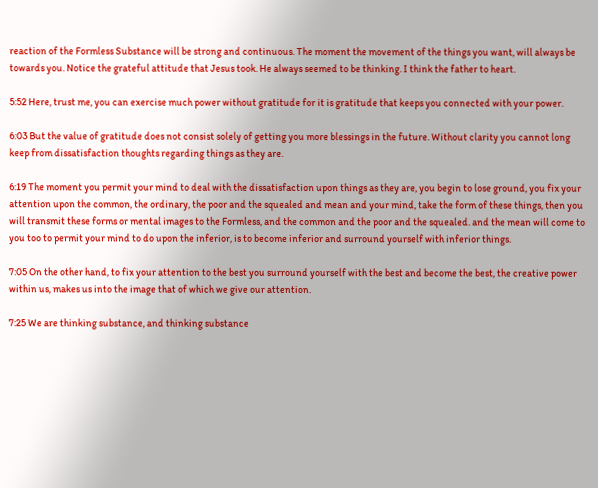reaction of the Formless Substance will be strong and continuous. The moment the movement of the things you want, will always be towards you. Notice the grateful attitude that Jesus took. He always seemed to be thinking. I think the father to heart.

5:52 Here, trust me, you can exercise much power without gratitude for it is gratitude that keeps you connected with your power.

6:03 But the value of gratitude does not consist solely of getting you more blessings in the future. Without clarity you cannot long keep from dissatisfaction thoughts regarding things as they are.

6:19 The moment you permit your mind to deal with the dissatisfaction upon things as they are, you begin to lose ground, you fix your attention upon the common, the ordinary, the poor and the squealed and mean and your mind, take the form of these things, then you will transmit these forms or mental images to the Formless, and the common and the poor and the squealed. and the mean will come to you too to permit your mind to do upon the inferior, is to become inferior and surround yourself with inferior things.

7:05 On the other hand, to fix your attention to the best you surround yourself with the best and become the best, the creative power within us, makes us into the image that of which we give our attention.

7:25 We are thinking substance, and thinking substance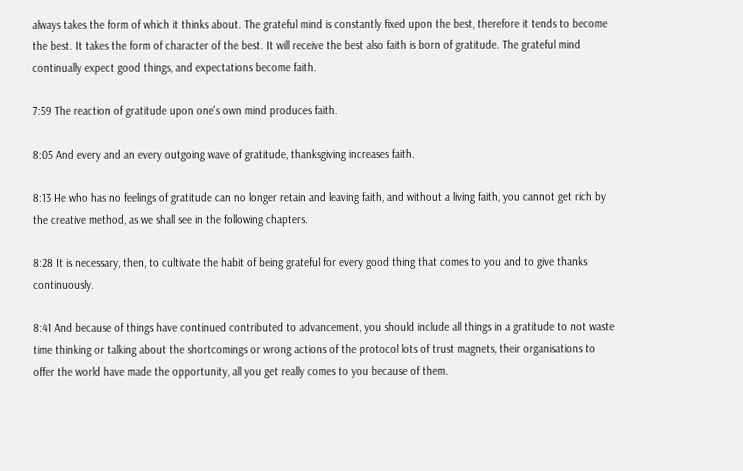always takes the form of which it thinks about. The grateful mind is constantly fixed upon the best, therefore it tends to become the best. It takes the form of character of the best. It will receive the best also faith is born of gratitude. The grateful mind continually expect good things, and expectations become faith.

7:59 The reaction of gratitude upon one's own mind produces faith.

8:05 And every and an every outgoing wave of gratitude, thanksgiving increases faith.

8:13 He who has no feelings of gratitude can no longer retain and leaving faith, and without a living faith, you cannot get rich by the creative method, as we shall see in the following chapters.

8:28 It is necessary, then, to cultivate the habit of being grateful for every good thing that comes to you and to give thanks continuously.

8:41 And because of things have continued contributed to advancement, you should include all things in a gratitude to not waste time thinking or talking about the shortcomings or wrong actions of the protocol lots of trust magnets, their organisations to offer the world have made the opportunity, all you get really comes to you because of them.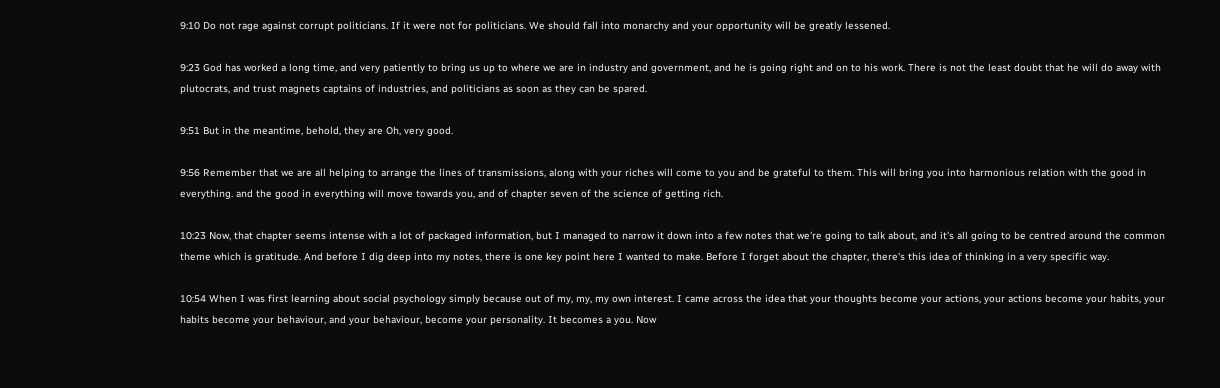9:10 Do not rage against corrupt politicians. If it were not for politicians. We should fall into monarchy and your opportunity will be greatly lessened.

9:23 God has worked a long time, and very patiently to bring us up to where we are in industry and government, and he is going right and on to his work. There is not the least doubt that he will do away with plutocrats, and trust magnets captains of industries, and politicians as soon as they can be spared.

9:51 But in the meantime, behold, they are Oh, very good.

9:56 Remember that we are all helping to arrange the lines of transmissions, along with your riches will come to you and be grateful to them. This will bring you into harmonious relation with the good in everything. and the good in everything will move towards you, and of chapter seven of the science of getting rich.

10:23 Now, that chapter seems intense with a lot of packaged information, but I managed to narrow it down into a few notes that we're going to talk about, and it's all going to be centred around the common theme which is gratitude. And before I dig deep into my notes, there is one key point here I wanted to make. Before I forget about the chapter, there's this idea of thinking in a very specific way.

10:54 When I was first learning about social psychology simply because out of my, my, my own interest. I came across the idea that your thoughts become your actions, your actions become your habits, your habits become your behaviour, and your behaviour, become your personality. It becomes a you. Now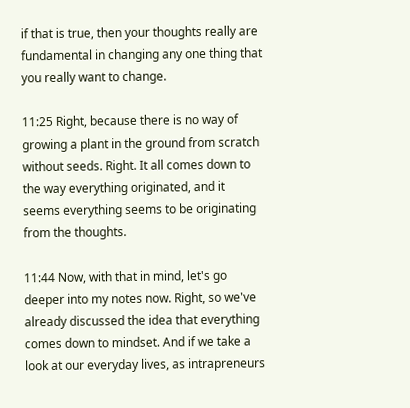if that is true, then your thoughts really are fundamental in changing any one thing that you really want to change.

11:25 Right, because there is no way of growing a plant in the ground from scratch without seeds. Right. It all comes down to the way everything originated, and it seems everything seems to be originating from the thoughts.

11:44 Now, with that in mind, let's go deeper into my notes now. Right, so we've already discussed the idea that everything comes down to mindset. And if we take a look at our everyday lives, as intrapreneurs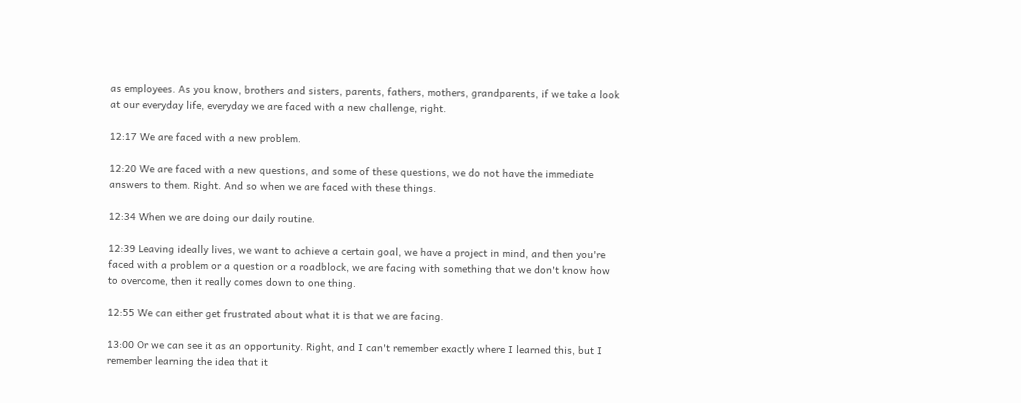as employees. As you know, brothers and sisters, parents, fathers, mothers, grandparents, if we take a look at our everyday life, everyday we are faced with a new challenge, right.

12:17 We are faced with a new problem.

12:20 We are faced with a new questions, and some of these questions, we do not have the immediate answers to them. Right. And so when we are faced with these things.

12:34 When we are doing our daily routine.

12:39 Leaving ideally lives, we want to achieve a certain goal, we have a project in mind, and then you're faced with a problem or a question or a roadblock, we are facing with something that we don't know how to overcome, then it really comes down to one thing.

12:55 We can either get frustrated about what it is that we are facing.

13:00 Or we can see it as an opportunity. Right, and I can't remember exactly where I learned this, but I remember learning the idea that it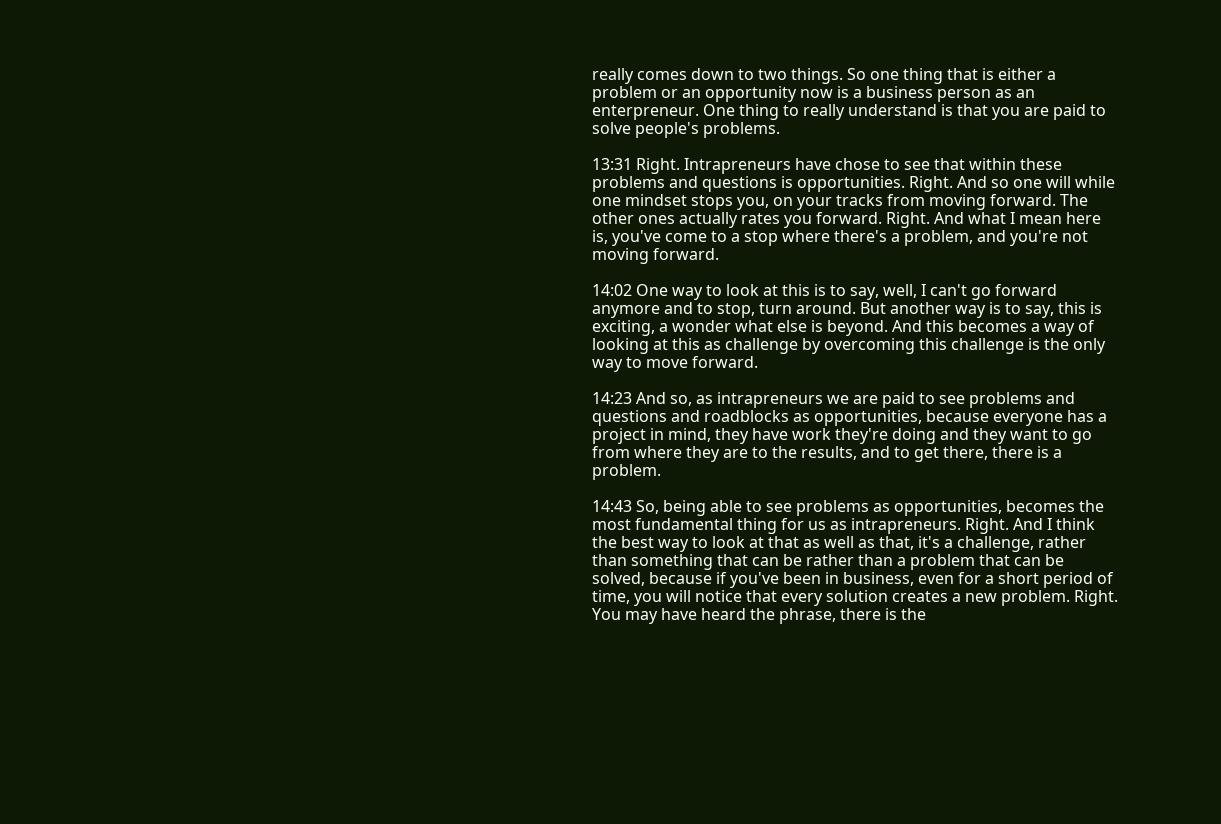really comes down to two things. So one thing that is either a problem or an opportunity now is a business person as an enterpreneur. One thing to really understand is that you are paid to solve people's problems.

13:31 Right. Intrapreneurs have chose to see that within these problems and questions is opportunities. Right. And so one will while one mindset stops you, on your tracks from moving forward. The other ones actually rates you forward. Right. And what I mean here is, you've come to a stop where there's a problem, and you're not moving forward.

14:02 One way to look at this is to say, well, I can't go forward anymore and to stop, turn around. But another way is to say, this is exciting, a wonder what else is beyond. And this becomes a way of looking at this as challenge by overcoming this challenge is the only way to move forward.

14:23 And so, as intrapreneurs we are paid to see problems and questions and roadblocks as opportunities, because everyone has a project in mind, they have work they're doing and they want to go from where they are to the results, and to get there, there is a problem.

14:43 So, being able to see problems as opportunities, becomes the most fundamental thing for us as intrapreneurs. Right. And I think the best way to look at that as well as that, it's a challenge, rather than something that can be rather than a problem that can be solved, because if you've been in business, even for a short period of time, you will notice that every solution creates a new problem. Right. You may have heard the phrase, there is the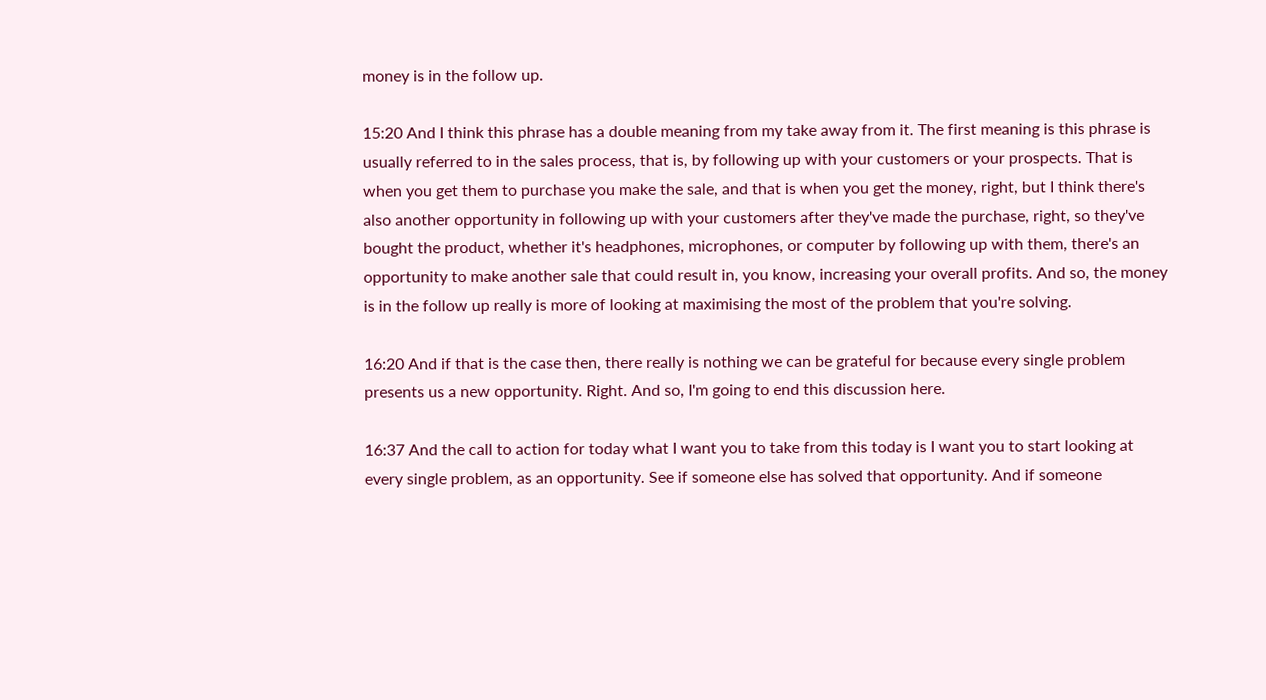money is in the follow up.

15:20 And I think this phrase has a double meaning from my take away from it. The first meaning is this phrase is usually referred to in the sales process, that is, by following up with your customers or your prospects. That is when you get them to purchase you make the sale, and that is when you get the money, right, but I think there's also another opportunity in following up with your customers after they've made the purchase, right, so they've bought the product, whether it's headphones, microphones, or computer by following up with them, there's an opportunity to make another sale that could result in, you know, increasing your overall profits. And so, the money is in the follow up really is more of looking at maximising the most of the problem that you're solving.

16:20 And if that is the case then, there really is nothing we can be grateful for because every single problem presents us a new opportunity. Right. And so, I'm going to end this discussion here.

16:37 And the call to action for today what I want you to take from this today is I want you to start looking at every single problem, as an opportunity. See if someone else has solved that opportunity. And if someone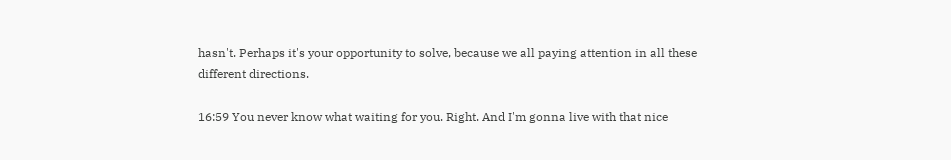hasn't. Perhaps it's your opportunity to solve, because we all paying attention in all these different directions.

16:59 You never know what waiting for you. Right. And I'm gonna live with that nice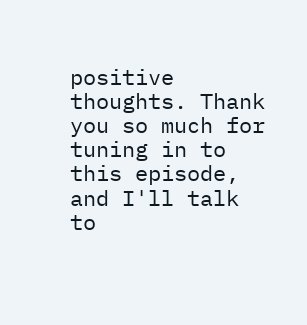positive thoughts. Thank you so much for tuning in to this episode, and I'll talk to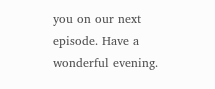you on our next episode. Have a wonderful evening.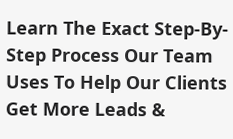Learn The Exact Step-By-Step Process Our Team
Uses To Help Our Clients Get More Leads &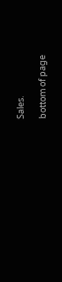Sales.

bottom of page